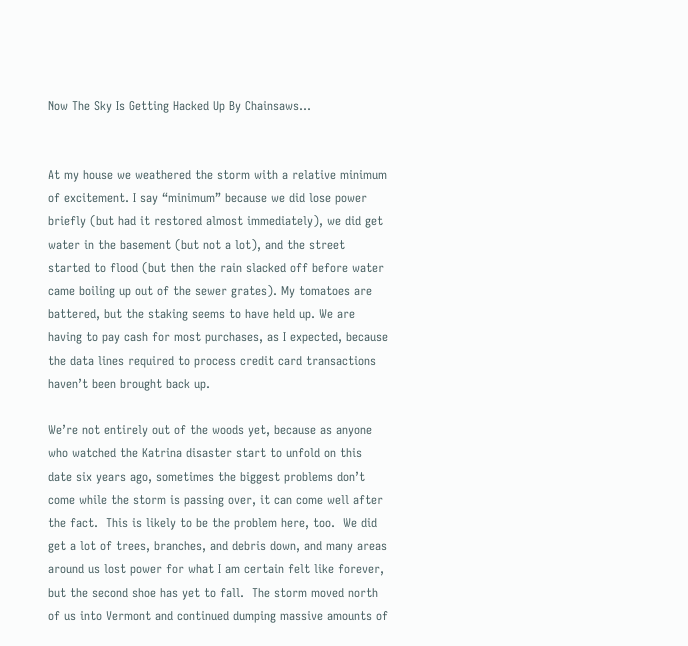Now The Sky Is Getting Hacked Up By Chainsaws…


At my house we weathered the storm with a relative minimum of excitement. I say “minimum” because we did lose power briefly (but had it restored almost immediately), we did get water in the basement (but not a lot), and the street started to flood (but then the rain slacked off before water came boiling up out of the sewer grates). My tomatoes are battered, but the staking seems to have held up. We are having to pay cash for most purchases, as I expected, because the data lines required to process credit card transactions haven’t been brought back up.

We’re not entirely out of the woods yet, because as anyone who watched the Katrina disaster start to unfold on this date six years ago, sometimes the biggest problems don’t come while the storm is passing over, it can come well after the fact.  This is likely to be the problem here, too.  We did get a lot of trees, branches, and debris down, and many areas around us lost power for what I am certain felt like forever, but the second shoe has yet to fall.  The storm moved north of us into Vermont and continued dumping massive amounts of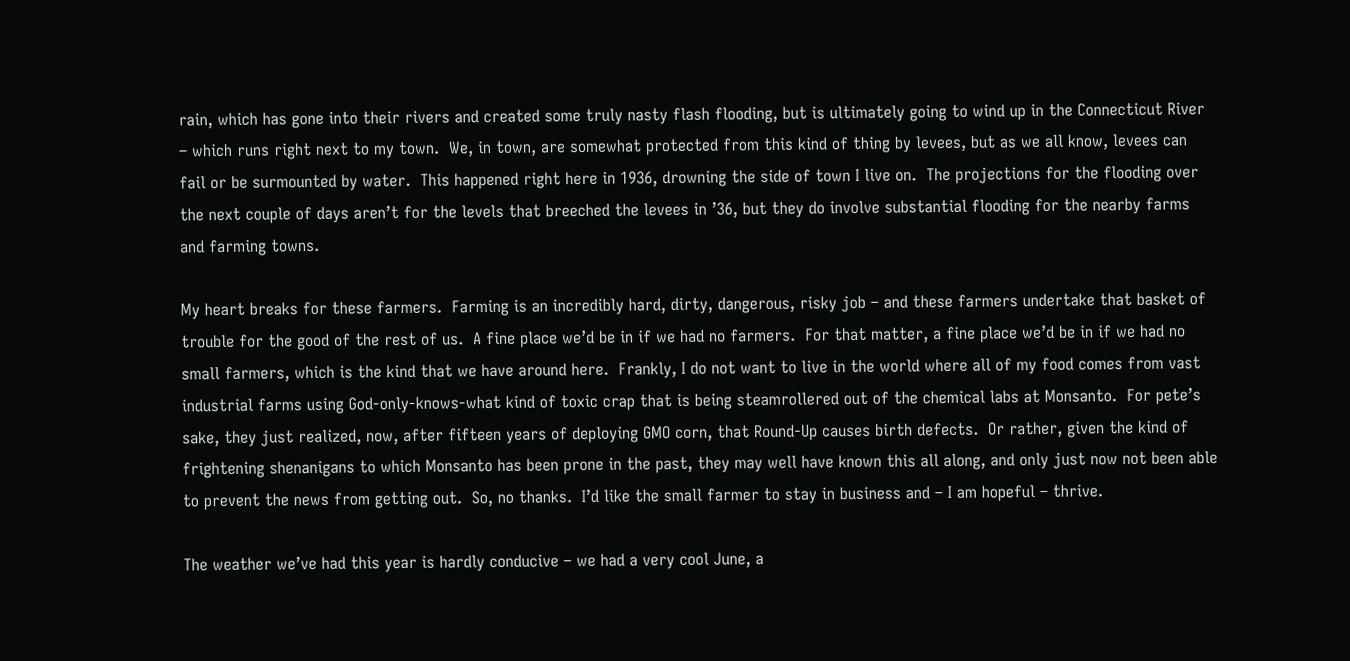rain, which has gone into their rivers and created some truly nasty flash flooding, but is ultimately going to wind up in the Connecticut River – which runs right next to my town.  We, in town, are somewhat protected from this kind of thing by levees, but as we all know, levees can fail or be surmounted by water.  This happened right here in 1936, drowning the side of town I live on.  The projections for the flooding over the next couple of days aren’t for the levels that breeched the levees in ’36, but they do involve substantial flooding for the nearby farms and farming towns.

My heart breaks for these farmers.  Farming is an incredibly hard, dirty, dangerous, risky job – and these farmers undertake that basket of trouble for the good of the rest of us.  A fine place we’d be in if we had no farmers.  For that matter, a fine place we’d be in if we had no small farmers, which is the kind that we have around here.  Frankly, I do not want to live in the world where all of my food comes from vast industrial farms using God-only-knows-what kind of toxic crap that is being steamrollered out of the chemical labs at Monsanto.  For pete’s sake, they just realized, now, after fifteen years of deploying GMO corn, that Round-Up causes birth defects.  Or rather, given the kind of frightening shenanigans to which Monsanto has been prone in the past, they may well have known this all along, and only just now not been able to prevent the news from getting out.  So, no thanks.  I’d like the small farmer to stay in business and – I am hopeful – thrive.

The weather we’ve had this year is hardly conducive – we had a very cool June, a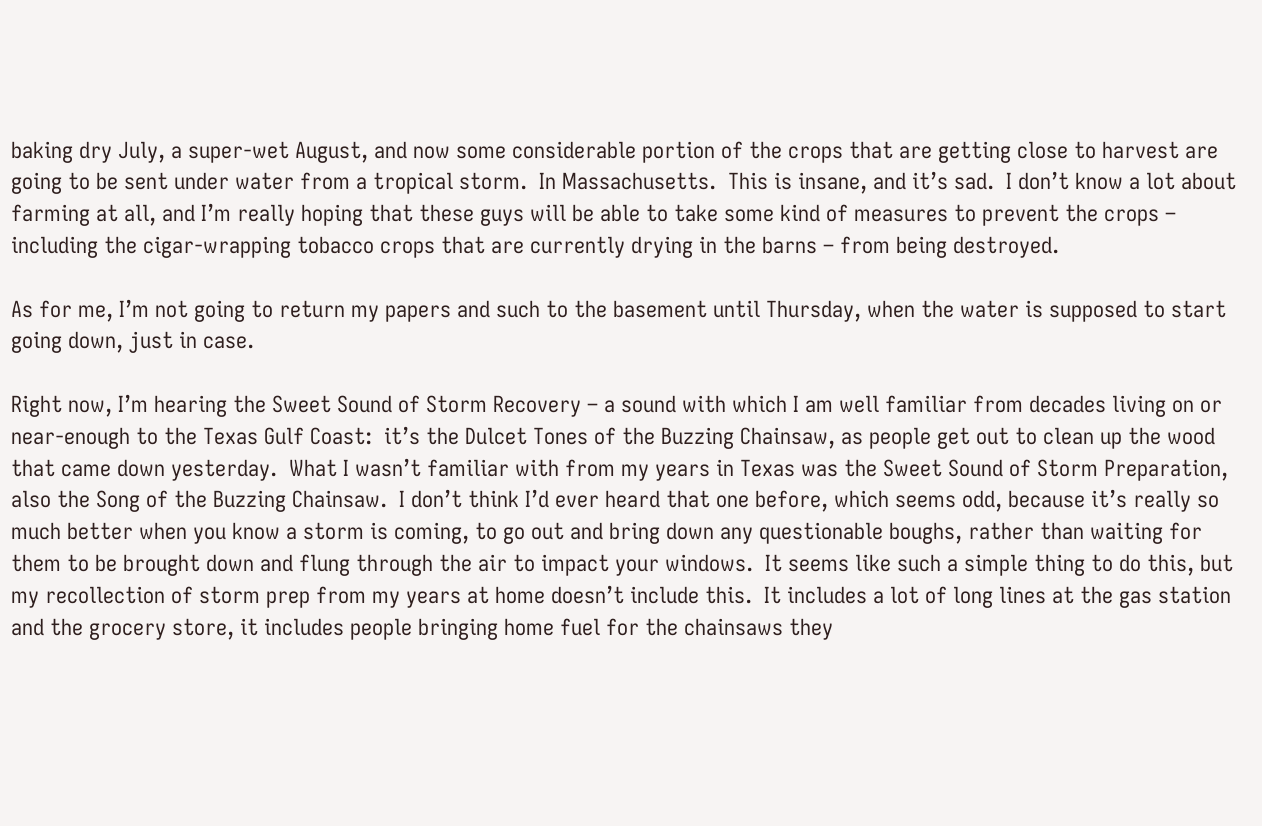baking dry July, a super-wet August, and now some considerable portion of the crops that are getting close to harvest are going to be sent under water from a tropical storm.  In Massachusetts.  This is insane, and it’s sad.  I don’t know a lot about farming at all, and I’m really hoping that these guys will be able to take some kind of measures to prevent the crops – including the cigar-wrapping tobacco crops that are currently drying in the barns – from being destroyed.

As for me, I’m not going to return my papers and such to the basement until Thursday, when the water is supposed to start going down, just in case.

Right now, I’m hearing the Sweet Sound of Storm Recovery – a sound with which I am well familiar from decades living on or near-enough to the Texas Gulf Coast:  it’s the Dulcet Tones of the Buzzing Chainsaw, as people get out to clean up the wood that came down yesterday.  What I wasn’t familiar with from my years in Texas was the Sweet Sound of Storm Preparation, also the Song of the Buzzing Chainsaw.  I don’t think I’d ever heard that one before, which seems odd, because it’s really so much better when you know a storm is coming, to go out and bring down any questionable boughs, rather than waiting for them to be brought down and flung through the air to impact your windows.  It seems like such a simple thing to do this, but my recollection of storm prep from my years at home doesn’t include this.  It includes a lot of long lines at the gas station and the grocery store, it includes people bringing home fuel for the chainsaws they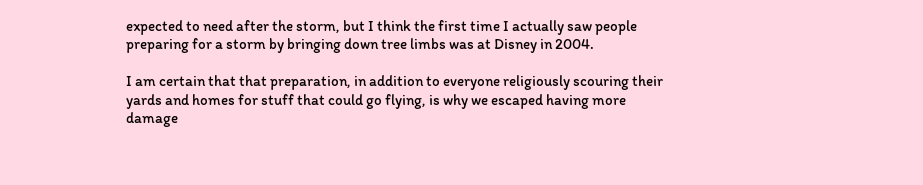expected to need after the storm, but I think the first time I actually saw people preparing for a storm by bringing down tree limbs was at Disney in 2004.

I am certain that that preparation, in addition to everyone religiously scouring their yards and homes for stuff that could go flying, is why we escaped having more damage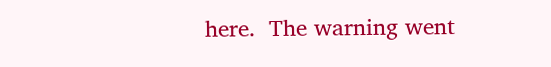here.  The warning went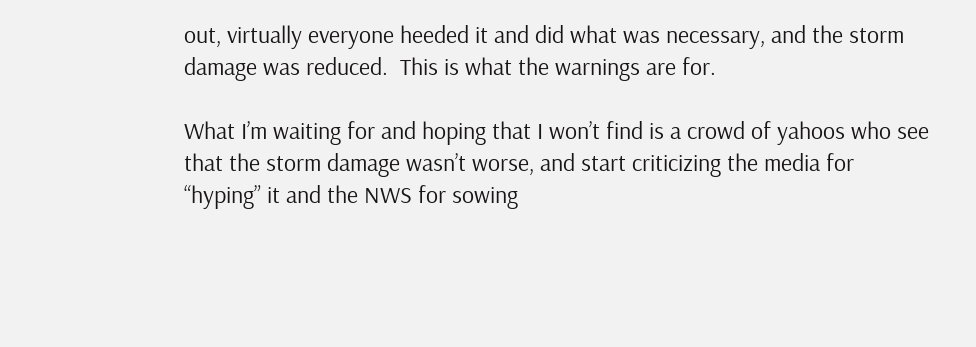out, virtually everyone heeded it and did what was necessary, and the storm damage was reduced.  This is what the warnings are for.

What I’m waiting for and hoping that I won’t find is a crowd of yahoos who see that the storm damage wasn’t worse, and start criticizing the media for “hyping” it and the NWS for sowing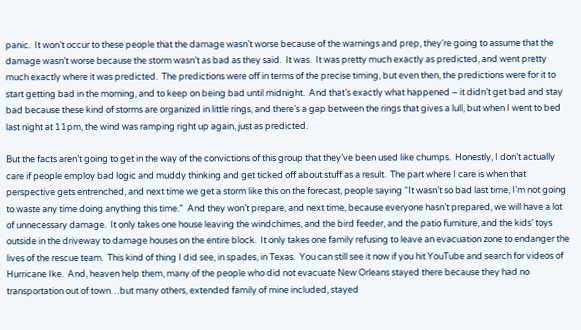panic.  It won’t occur to these people that the damage wasn’t worse because of the warnings and prep, they’re going to assume that the damage wasn’t worse because the storm wasn’t as bad as they said.  It was.  It was pretty much exactly as predicted, and went pretty much exactly where it was predicted.  The predictions were off in terms of the precise timing, but even then, the predictions were for it to start getting bad in the morning, and to keep on being bad until midnight.  And that’s exactly what happened – it didn’t get bad and stay bad because these kind of storms are organized in little rings, and there’s a gap between the rings that gives a lull, but when I went to bed last night at 11pm, the wind was ramping right up again, just as predicted.

But the facts aren’t going to get in the way of the convictions of this group that they’ve been used like chumps.  Honestly, I don’t actually care if people employ bad logic and muddy thinking and get ticked off about stuff as a result.  The part where I care is when that perspective gets entrenched, and next time we get a storm like this on the forecast, people saying “It wasn’t so bad last time, I’m not going to waste any time doing anything this time.”  And they won’t prepare, and next time, because everyone hasn’t prepared, we will have a lot of unnecessary damage.  It only takes one house leaving the windchimes, and the bird feeder, and the patio furniture, and the kids’ toys outside in the driveway to damage houses on the entire block.  It only takes one family refusing to leave an evacuation zone to endanger the lives of the rescue team.  This kind of thing I did see, in spades, in Texas.  You can still see it now if you hit YouTube and search for videos of Hurricane Ike.  And, heaven help them, many of the people who did not evacuate New Orleans stayed there because they had no transportation out of town…but many others, extended family of mine included, stayed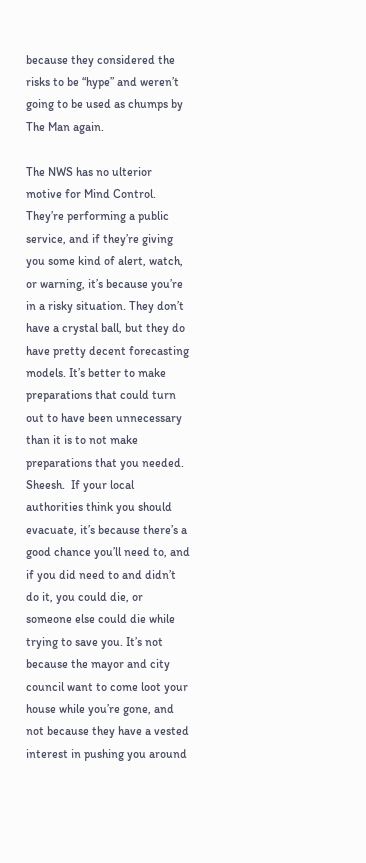because they considered the risks to be “hype” and weren’t going to be used as chumps by The Man again.

The NWS has no ulterior motive for Mind Control.  They’re performing a public service, and if they’re giving you some kind of alert, watch, or warning, it’s because you’re in a risky situation. They don’t have a crystal ball, but they do have pretty decent forecasting models. It’s better to make preparations that could turn out to have been unnecessary than it is to not make preparations that you needed.  Sheesh.  If your local authorities think you should evacuate, it’s because there’s a good chance you’ll need to, and if you did need to and didn’t do it, you could die, or someone else could die while trying to save you. It’s not because the mayor and city council want to come loot your house while you’re gone, and not because they have a vested interest in pushing you around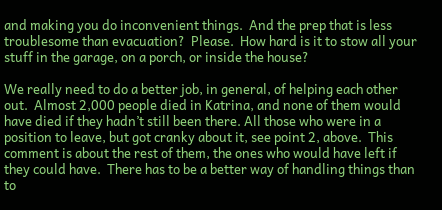and making you do inconvenient things.  And the prep that is less troublesome than evacuation?  Please.  How hard is it to stow all your stuff in the garage, on a porch, or inside the house?

We really need to do a better job, in general, of helping each other out.  Almost 2,000 people died in Katrina, and none of them would have died if they hadn’t still been there. All those who were in a position to leave, but got cranky about it, see point 2, above.  This comment is about the rest of them, the ones who would have left if they could have.  There has to be a better way of handling things than to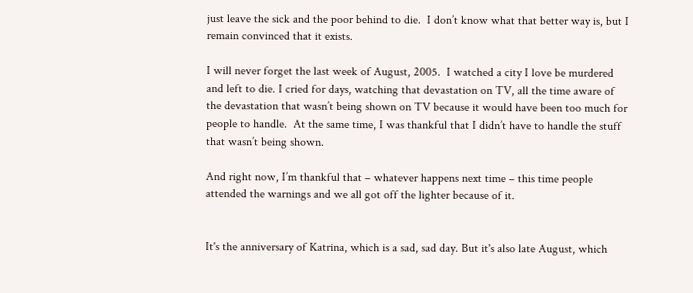just leave the sick and the poor behind to die.  I don’t know what that better way is, but I remain convinced that it exists.

I will never forget the last week of August, 2005.  I watched a city I love be murdered and left to die. I cried for days, watching that devastation on TV, all the time aware of the devastation that wasn’t being shown on TV because it would have been too much for people to handle.  At the same time, I was thankful that I didn’t have to handle the stuff that wasn’t being shown.

And right now, I’m thankful that – whatever happens next time – this time people attended the warnings and we all got off the lighter because of it.


It's the anniversary of Katrina, which is a sad, sad day. But it's also late August, which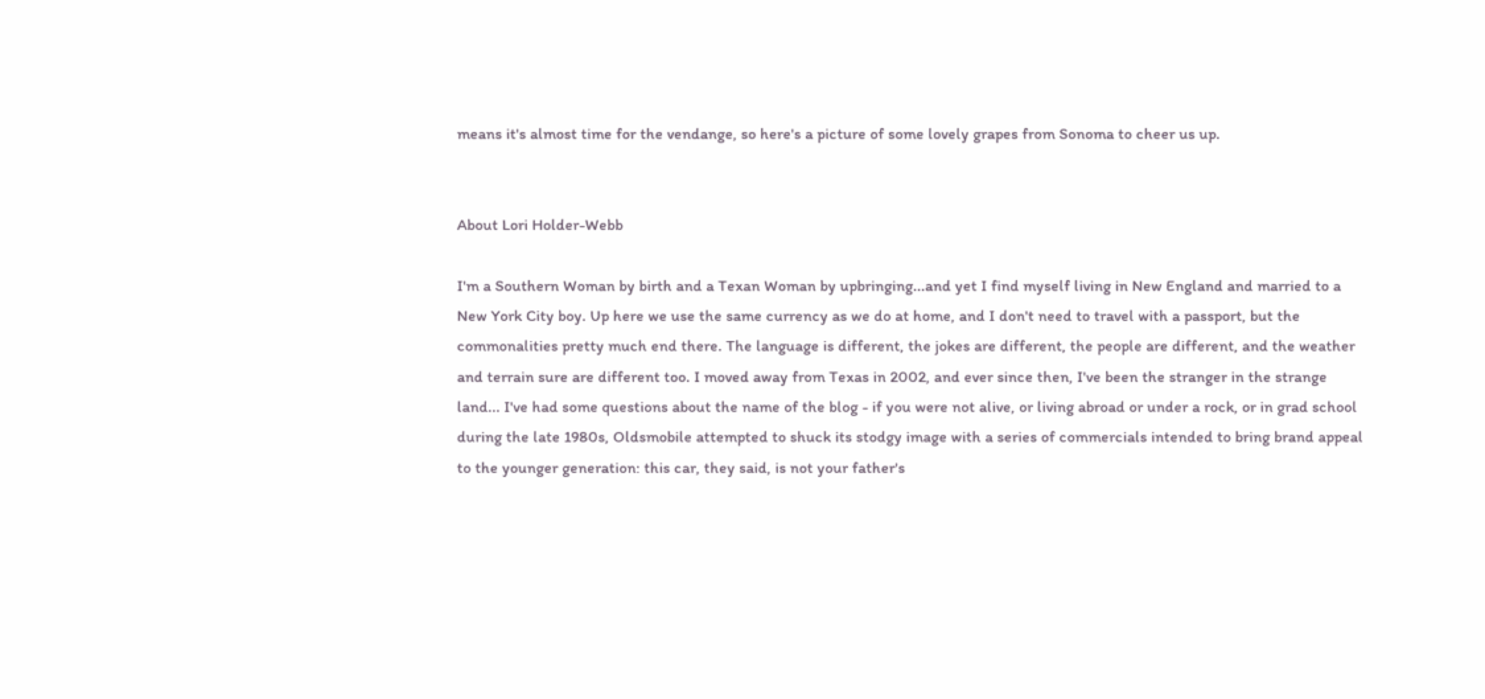means it's almost time for the vendange, so here's a picture of some lovely grapes from Sonoma to cheer us up.


About Lori Holder-Webb

I'm a Southern Woman by birth and a Texan Woman by upbringing...and yet I find myself living in New England and married to a New York City boy. Up here we use the same currency as we do at home, and I don't need to travel with a passport, but the commonalities pretty much end there. The language is different, the jokes are different, the people are different, and the weather and terrain sure are different too. I moved away from Texas in 2002, and ever since then, I've been the stranger in the strange land... I've had some questions about the name of the blog - if you were not alive, or living abroad or under a rock, or in grad school during the late 1980s, Oldsmobile attempted to shuck its stodgy image with a series of commercials intended to bring brand appeal to the younger generation: this car, they said, is not your father's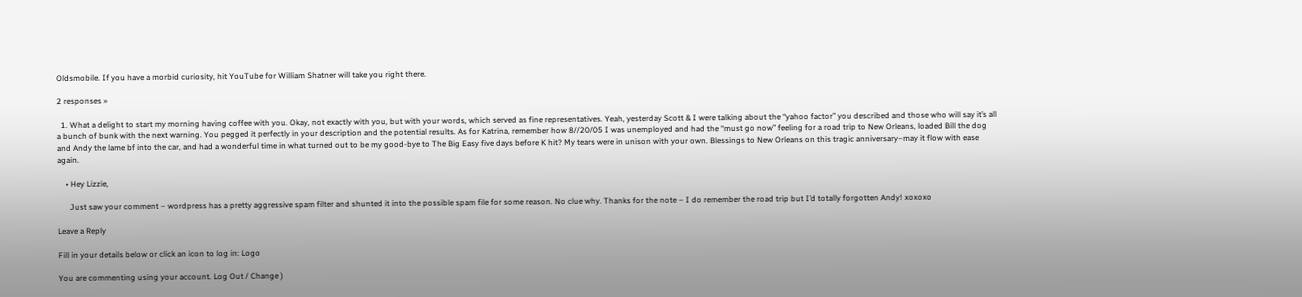Oldsmobile. If you have a morbid curiosity, hit YouTube for William Shatner will take you right there.

2 responses »

  1. What a delight to start my morning having coffee with you. Okay, not exactly with you, but with your words, which served as fine representatives. Yeah, yesterday Scott & I were talking about the “yahoo factor” you described and those who will say it’s all a bunch of bunk with the next warning. You pegged it perfectly in your description and the potential results. As for Katrina, remember how 8//20/05 I was unemployed and had the “must go now” feeling for a road trip to New Orleans, loaded Bill the dog and Andy the lame bf into the car, and had a wonderful time in what turned out to be my good-bye to The Big Easy five days before K hit? My tears were in unison with your own. Blessings to New Orleans on this tragic anniversary–may it flow with ease again.

    • Hey Lizzie,

      Just saw your comment – wordpress has a pretty aggressive spam filter and shunted it into the possible spam file for some reason. No clue why. Thanks for the note – I do remember the road trip but I’d totally forgotten Andy! xoxoxo

Leave a Reply

Fill in your details below or click an icon to log in: Logo

You are commenting using your account. Log Out / Change )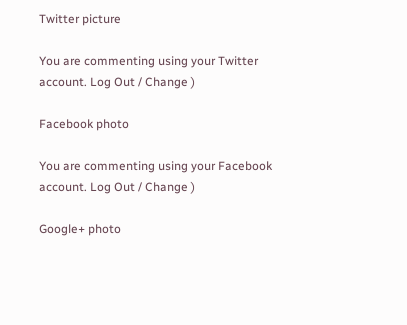Twitter picture

You are commenting using your Twitter account. Log Out / Change )

Facebook photo

You are commenting using your Facebook account. Log Out / Change )

Google+ photo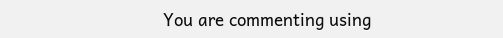You are commenting using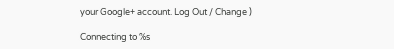your Google+ account. Log Out / Change )

Connecting to %s